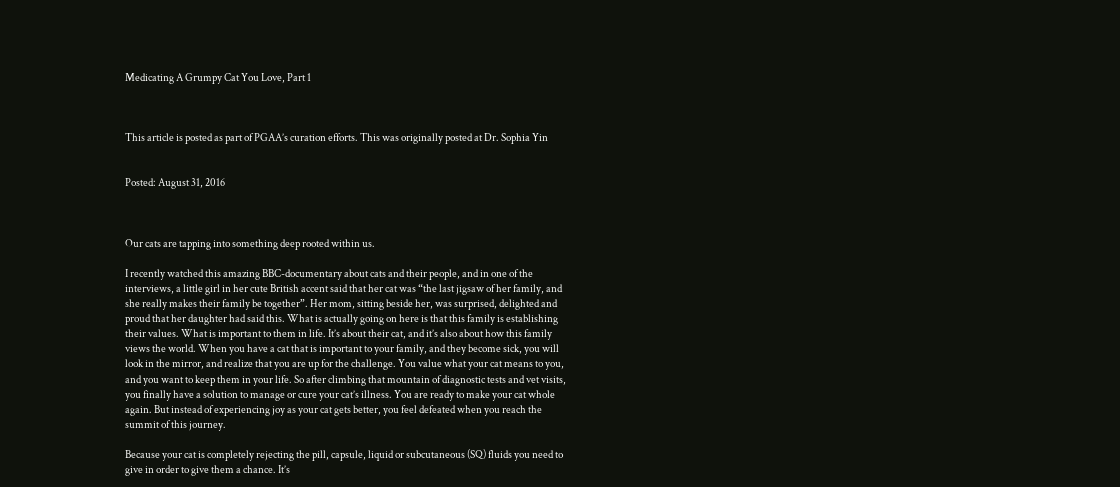Medicating A Grumpy Cat You Love, Part 1



This article is posted as part of PGAA’s curation efforts. This was originally posted at Dr. Sophia Yin


Posted: August 31, 2016



Our cats are tapping into something deep rooted within us.

I recently watched this amazing BBC-documentary about cats and their people, and in one of the interviews, a little girl in her cute British accent said that her cat was “the last jigsaw of her family, and she really makes their family be together”. Her mom, sitting beside her, was surprised, delighted and proud that her daughter had said this. What is actually going on here is that this family is establishing their values. What is important to them in life. It’s about their cat, and it’s also about how this family views the world. When you have a cat that is important to your family, and they become sick, you will look in the mirror, and realize that you are up for the challenge. You value what your cat means to you, and you want to keep them in your life. So after climbing that mountain of diagnostic tests and vet visits, you finally have a solution to manage or cure your cat’s illness. You are ready to make your cat whole again. But instead of experiencing joy as your cat gets better, you feel defeated when you reach the summit of this journey.

Because your cat is completely rejecting the pill, capsule, liquid or subcutaneous (SQ) fluids you need to give in order to give them a chance. It’s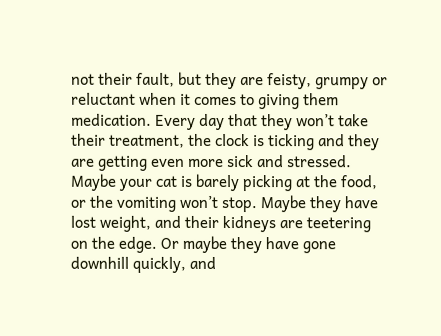not their fault, but they are feisty, grumpy or reluctant when it comes to giving them medication. Every day that they won’t take their treatment, the clock is ticking and they are getting even more sick and stressed. Maybe your cat is barely picking at the food, or the vomiting won’t stop. Maybe they have lost weight, and their kidneys are teetering on the edge. Or maybe they have gone downhill quickly, and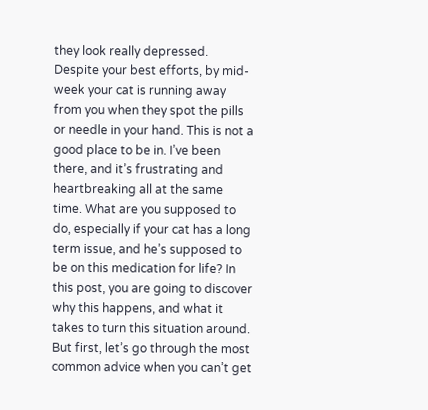they look really depressed. Despite your best efforts, by mid-week your cat is running away from you when they spot the pills or needle in your hand. This is not a good place to be in. I’ve been there, and it’s frustrating and heartbreaking all at the same time. What are you supposed to do, especially if your cat has a long term issue, and he’s supposed to be on this medication for life? In this post, you are going to discover why this happens, and what it takes to turn this situation around. But first, let’s go through the most common advice when you can’t get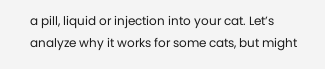a pill, liquid or injection into your cat. Let’s analyze why it works for some cats, but might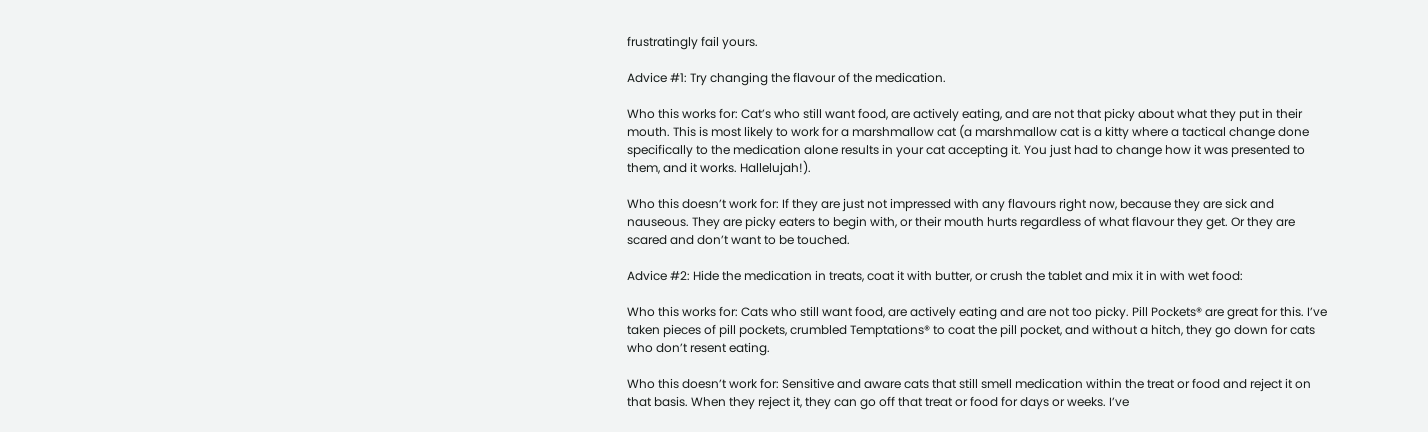frustratingly fail yours.

Advice #1: Try changing the flavour of the medication.

Who this works for: Cat’s who still want food, are actively eating, and are not that picky about what they put in their mouth. This is most likely to work for a marshmallow cat (a marshmallow cat is a kitty where a tactical change done specifically to the medication alone results in your cat accepting it. You just had to change how it was presented to them, and it works. Hallelujah!).

Who this doesn’t work for: If they are just not impressed with any flavours right now, because they are sick and nauseous. They are picky eaters to begin with, or their mouth hurts regardless of what flavour they get. Or they are scared and don’t want to be touched.

Advice #2: Hide the medication in treats, coat it with butter, or crush the tablet and mix it in with wet food:

Who this works for: Cats who still want food, are actively eating and are not too picky. Pill Pockets® are great for this. I’ve taken pieces of pill pockets, crumbled Temptations® to coat the pill pocket, and without a hitch, they go down for cats who don’t resent eating.

Who this doesn’t work for: Sensitive and aware cats that still smell medication within the treat or food and reject it on that basis. When they reject it, they can go off that treat or food for days or weeks. I’ve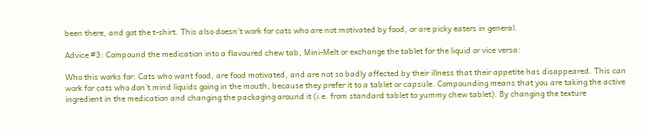been there, and got the t-shirt. This also doesn’t work for cats who are not motivated by food, or are picky eaters in general.

Advice #3: Compound the medication into a flavoured chew tab, Mini-Melt or exchange the tablet for the liquid or vice versa:

Who this works for: Cats who want food, are food motivated, and are not so badly affected by their illness that their appetite has disappeared. This can work for cats who don’t mind liquids going in the mouth, because they prefer it to a tablet or capsule. Compounding means that you are taking the active ingredient in the medication and changing the packaging around it (i.e. from standard tablet to yummy chew tablet). By changing the texture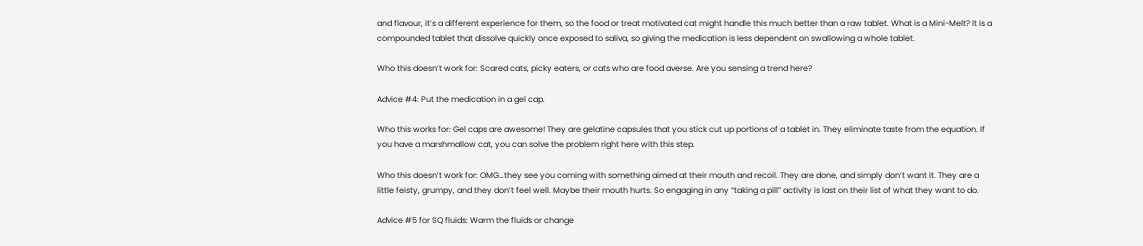and flavour, it’s a different experience for them, so the food or treat motivated cat might handle this much better than a raw tablet. What is a Mini-Melt? It is a compounded tablet that dissolve quickly once exposed to saliva, so giving the medication is less dependent on swallowing a whole tablet.

Who this doesn’t work for: Scared cats, picky eaters, or cats who are food averse. Are you sensing a trend here?

Advice #4: Put the medication in a gel cap.

Who this works for: Gel caps are awesome! They are gelatine capsules that you stick cut up portions of a tablet in. They eliminate taste from the equation. If you have a marshmallow cat, you can solve the problem right here with this step.

Who this doesn’t work for: OMG…they see you coming with something aimed at their mouth and recoil. They are done, and simply don’t want it. They are a little feisty, grumpy, and they don’t feel well. Maybe their mouth hurts. So engaging in any “taking a pill” activity is last on their list of what they want to do.

Advice #5 for SQ fluids: Warm the fluids or change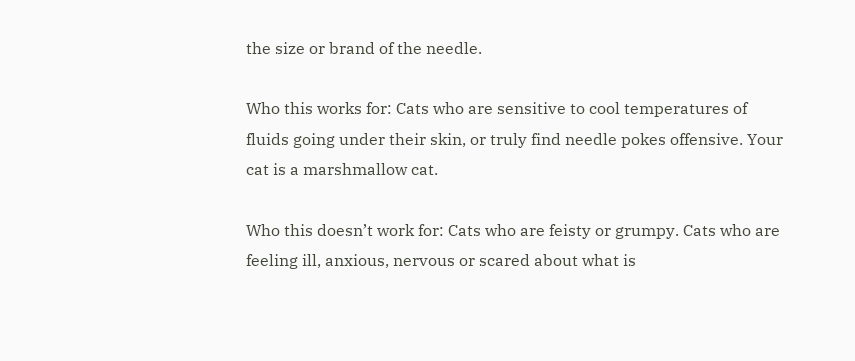the size or brand of the needle.

Who this works for: Cats who are sensitive to cool temperatures of fluids going under their skin, or truly find needle pokes offensive. Your cat is a marshmallow cat.

Who this doesn’t work for: Cats who are feisty or grumpy. Cats who are feeling ill, anxious, nervous or scared about what is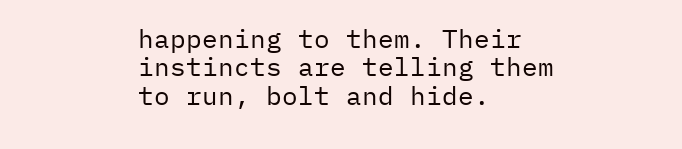happening to them. Their instincts are telling them to run, bolt and hide.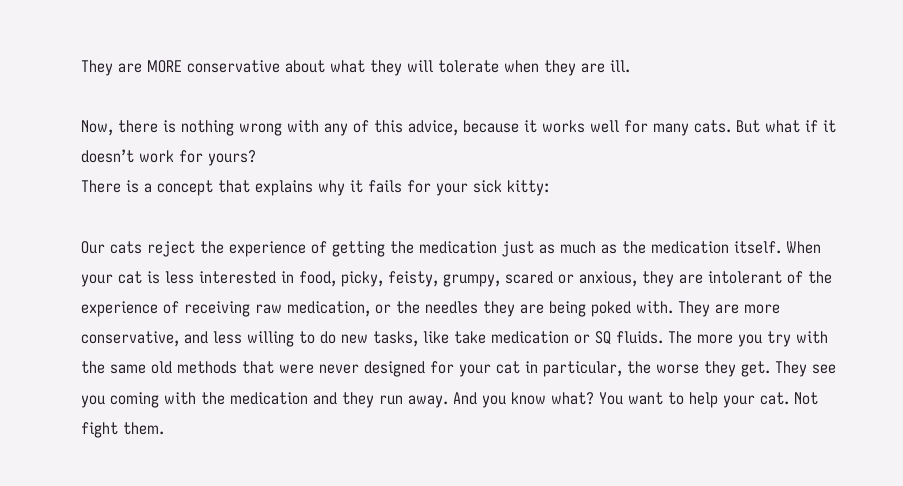They are MORE conservative about what they will tolerate when they are ill.

Now, there is nothing wrong with any of this advice, because it works well for many cats. But what if it doesn’t work for yours?
There is a concept that explains why it fails for your sick kitty:

Our cats reject the experience of getting the medication just as much as the medication itself. When your cat is less interested in food, picky, feisty, grumpy, scared or anxious, they are intolerant of the experience of receiving raw medication, or the needles they are being poked with. They are more conservative, and less willing to do new tasks, like take medication or SQ fluids. The more you try with the same old methods that were never designed for your cat in particular, the worse they get. They see you coming with the medication and they run away. And you know what? You want to help your cat. Not fight them.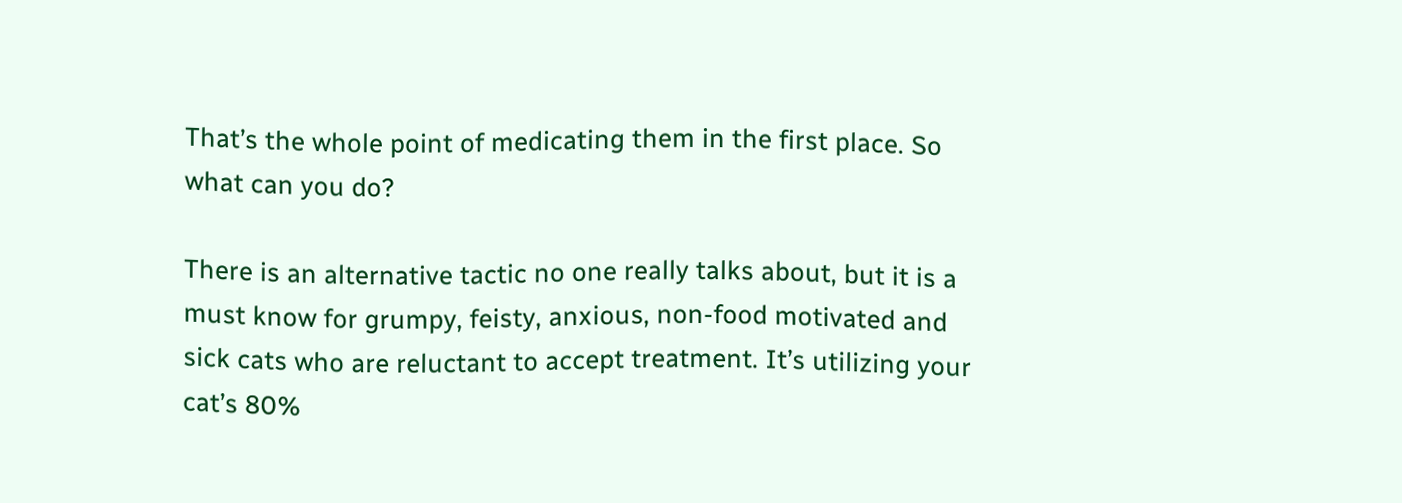That’s the whole point of medicating them in the first place. So what can you do?

There is an alternative tactic no one really talks about, but it is a must know for grumpy, feisty, anxious, non-food motivated and sick cats who are reluctant to accept treatment. It’s utilizing your cat’s 80%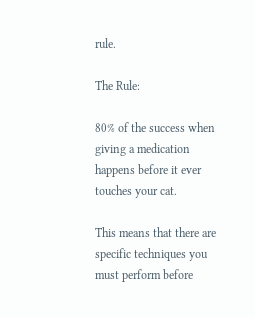rule.

The Rule:

80% of the success when giving a medication happens before it ever touches your cat.

This means that there are specific techniques you must perform before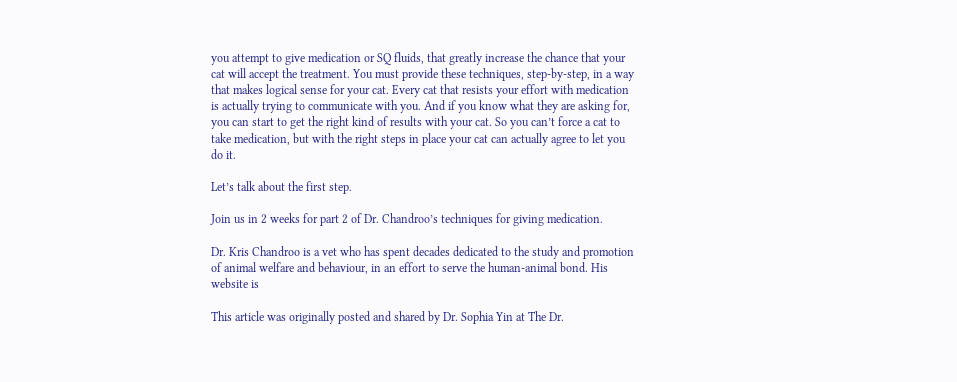you attempt to give medication or SQ fluids, that greatly increase the chance that your cat will accept the treatment. You must provide these techniques, step-by-step, in a way that makes logical sense for your cat. Every cat that resists your effort with medication is actually trying to communicate with you. And if you know what they are asking for, you can start to get the right kind of results with your cat. So you can’t force a cat to take medication, but with the right steps in place your cat can actually agree to let you do it.

Let’s talk about the first step.

Join us in 2 weeks for part 2 of Dr. Chandroo’s techniques for giving medication.

Dr. Kris Chandroo is a vet who has spent decades dedicated to the study and promotion of animal welfare and behaviour, in an effort to serve the human-animal bond. His website is

This article was originally posted and shared by Dr. Sophia Yin at The Dr.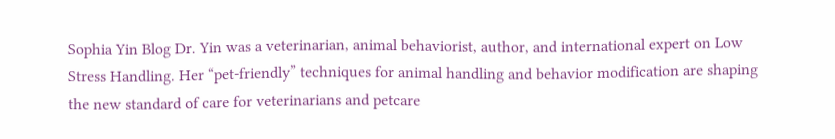Sophia Yin Blog Dr. Yin was a veterinarian, animal behaviorist, author, and international expert on Low Stress Handling. Her “pet-friendly” techniques for animal handling and behavior modification are shaping the new standard of care for veterinarians and petcare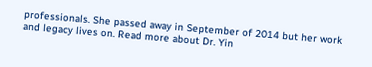professionals. She passed away in September of 2014 but her work and legacy lives on. Read more about Dr. Yin